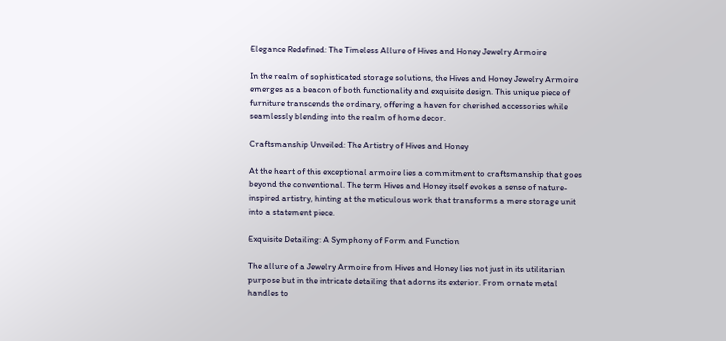Elegance Redefined: The Timeless Allure of Hives and Honey Jewelry Armoire

In the realm of sophisticated storage solutions, the Hives and Honey Jewelry Armoire emerges as a beacon of both functionality and exquisite design. This unique piece of furniture transcends the ordinary, offering a haven for cherished accessories while seamlessly blending into the realm of home decor.

Craftsmanship Unveiled: The Artistry of Hives and Honey

At the heart of this exceptional armoire lies a commitment to craftsmanship that goes beyond the conventional. The term Hives and Honey itself evokes a sense of nature-inspired artistry, hinting at the meticulous work that transforms a mere storage unit into a statement piece.

Exquisite Detailing: A Symphony of Form and Function

The allure of a Jewelry Armoire from Hives and Honey lies not just in its utilitarian purpose but in the intricate detailing that adorns its exterior. From ornate metal handles to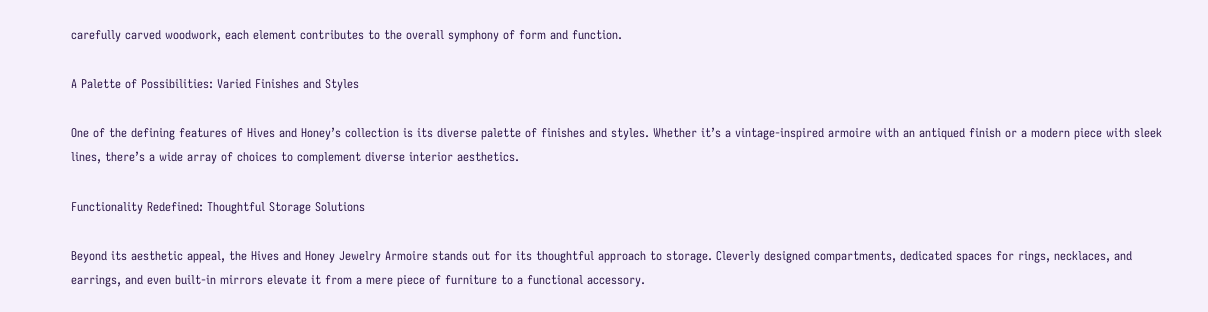carefully carved woodwork, each element contributes to the overall symphony of form and function.

A Palette of Possibilities: Varied Finishes and Styles

One of the defining features of Hives and Honey’s collection is its diverse palette of finishes and styles. Whether it’s a vintage-inspired armoire with an antiqued finish or a modern piece with sleek lines, there’s a wide array of choices to complement diverse interior aesthetics.

Functionality Redefined: Thoughtful Storage Solutions

Beyond its aesthetic appeal, the Hives and Honey Jewelry Armoire stands out for its thoughtful approach to storage. Cleverly designed compartments, dedicated spaces for rings, necklaces, and earrings, and even built-in mirrors elevate it from a mere piece of furniture to a functional accessory.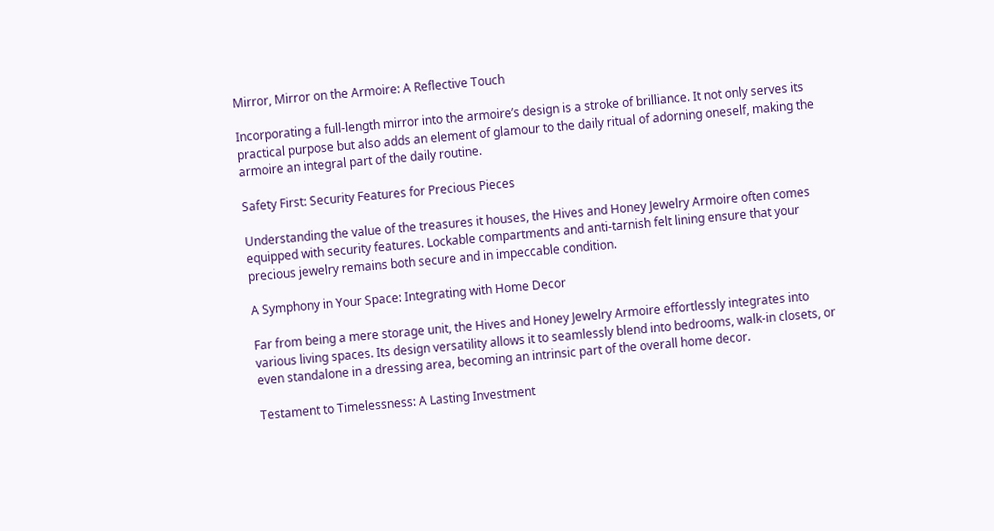Mirror, Mirror on the Armoire: A Reflective Touch

Incorporating a full-length mirror into the armoire’s design is a stroke of brilliance. It not only serves its practical purpose but also adds an element of glamour to the daily ritual of adorning oneself, making the armoire an integral part of the daily routine.

Safety First: Security Features for Precious Pieces

Understanding the value of the treasures it houses, the Hives and Honey Jewelry Armoire often comes equipped with security features. Lockable compartments and anti-tarnish felt lining ensure that your precious jewelry remains both secure and in impeccable condition.

A Symphony in Your Space: Integrating with Home Decor

Far from being a mere storage unit, the Hives and Honey Jewelry Armoire effortlessly integrates into various living spaces. Its design versatility allows it to seamlessly blend into bedrooms, walk-in closets, or even standalone in a dressing area, becoming an intrinsic part of the overall home decor.

Testament to Timelessness: A Lasting Investment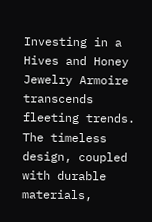Investing in a Hives and Honey Jewelry Armoire transcends fleeting trends. The timeless design, coupled with durable materials,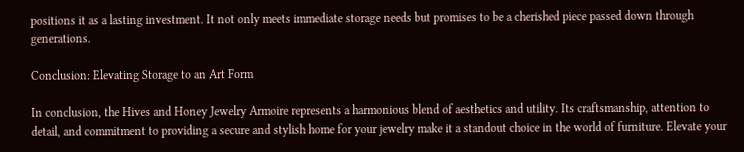positions it as a lasting investment. It not only meets immediate storage needs but promises to be a cherished piece passed down through generations.

Conclusion: Elevating Storage to an Art Form

In conclusion, the Hives and Honey Jewelry Armoire represents a harmonious blend of aesthetics and utility. Its craftsmanship, attention to detail, and commitment to providing a secure and stylish home for your jewelry make it a standout choice in the world of furniture. Elevate your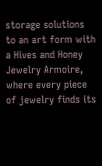storage solutions to an art form with a Hives and Honey Jewelry Armoire, where every piece of jewelry finds its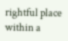rightful place within a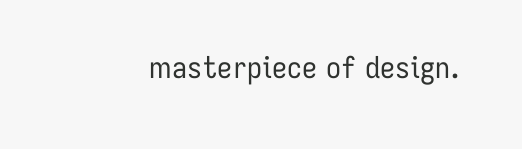masterpiece of design.